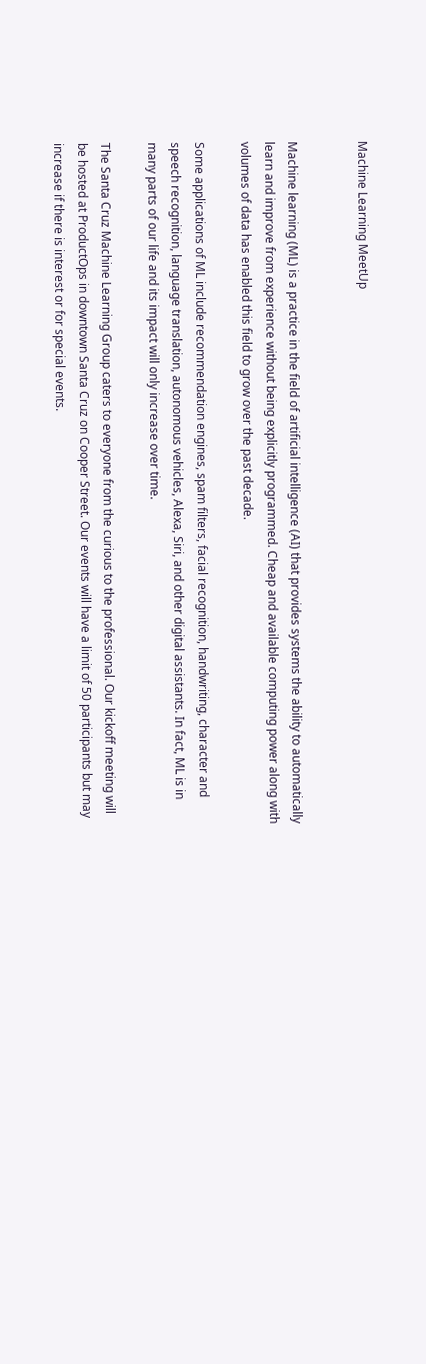Machine Learning MeetUp


Machine learning (ML) is a practice in the field of artificial intelligence (AI) that provides systems the ability to automatically learn and improve from experience without being explicitly programmed. Cheap and available computing power along with volumes of data has enabled this field to grow over the past decade.

Some applications of ML include recommendation engines, spam filters, facial recognition, handwriting, character and speech recognition, language translation, autonomous vehicles, Alexa, Siri, and other digital assistants. In fact, ML is in many parts of our life and its impact will only increase over time.

The Santa Cruz Machine Learning Group caters to everyone from the curious to the professional. Our kickoff meeting will be hosted at ProductOps in downtown Santa Cruz on Cooper Street. Our events will have a limit of 50 participants but may increase if there is interest or for special events.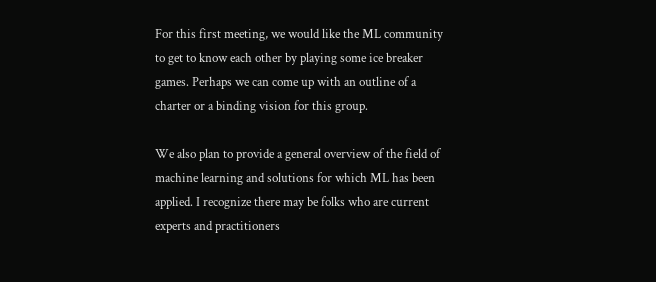For this first meeting, we would like the ML community to get to know each other by playing some ice breaker games. Perhaps we can come up with an outline of a charter or a binding vision for this group.

We also plan to provide a general overview of the field of machine learning and solutions for which ML has been applied. I recognize there may be folks who are current experts and practitioners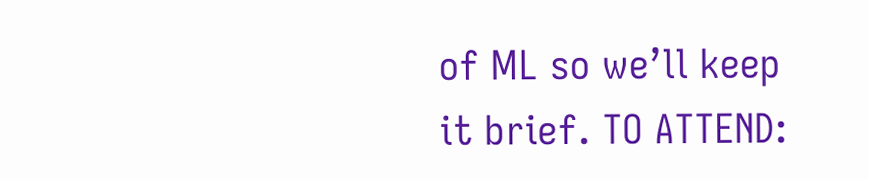of ML so we’ll keep it brief. TO ATTEND: